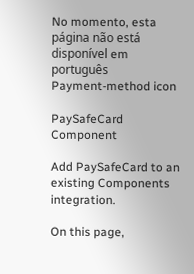No momento, esta página não está disponível em português
Payment-method icon

PaySafeCard Component

Add PaySafeCard to an existing Components integration.

On this page,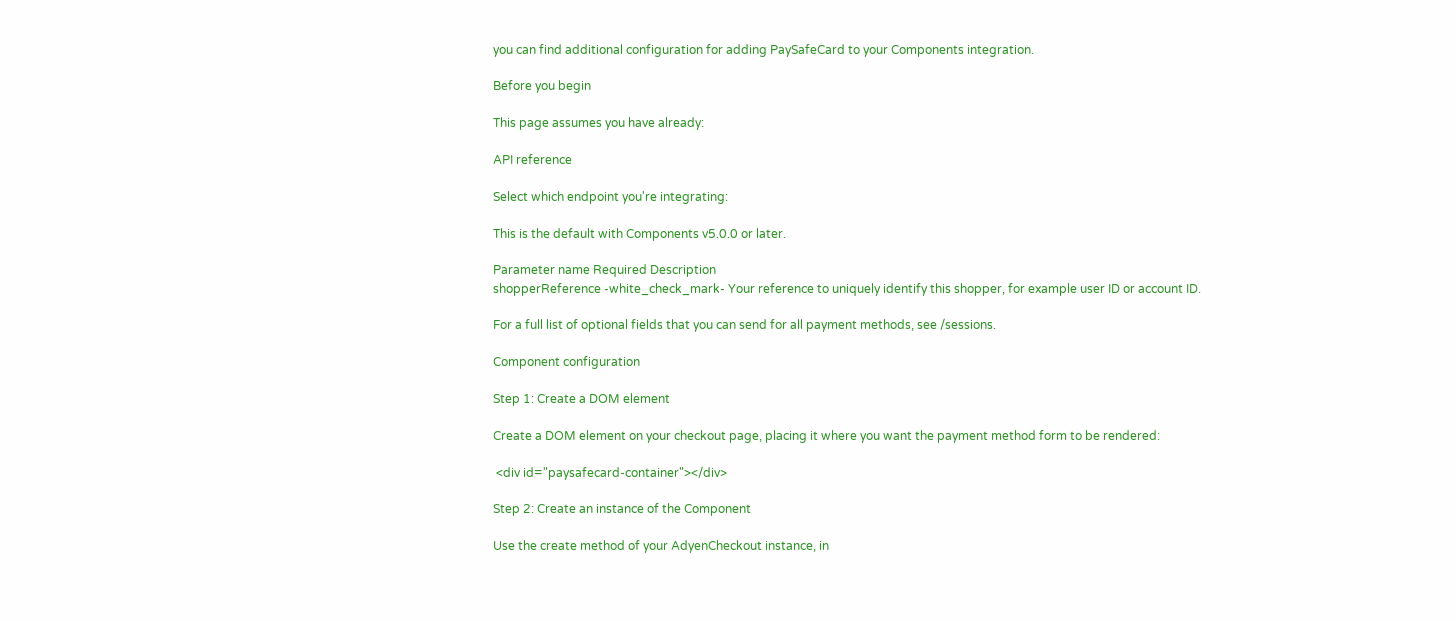you can find additional configuration for adding PaySafeCard to your Components integration.

Before you begin

This page assumes you have already:

API reference

Select which endpoint you're integrating:

This is the default with Components v5.0.0 or later.

Parameter name Required Description
shopperReference -white_check_mark- Your reference to uniquely identify this shopper, for example user ID or account ID.

For a full list of optional fields that you can send for all payment methods, see /sessions.

Component configuration

Step 1: Create a DOM element

Create a DOM element on your checkout page, placing it where you want the payment method form to be rendered:

 <div id="paysafecard-container"></div>

Step 2: Create an instance of the Component

Use the create method of your AdyenCheckout instance, in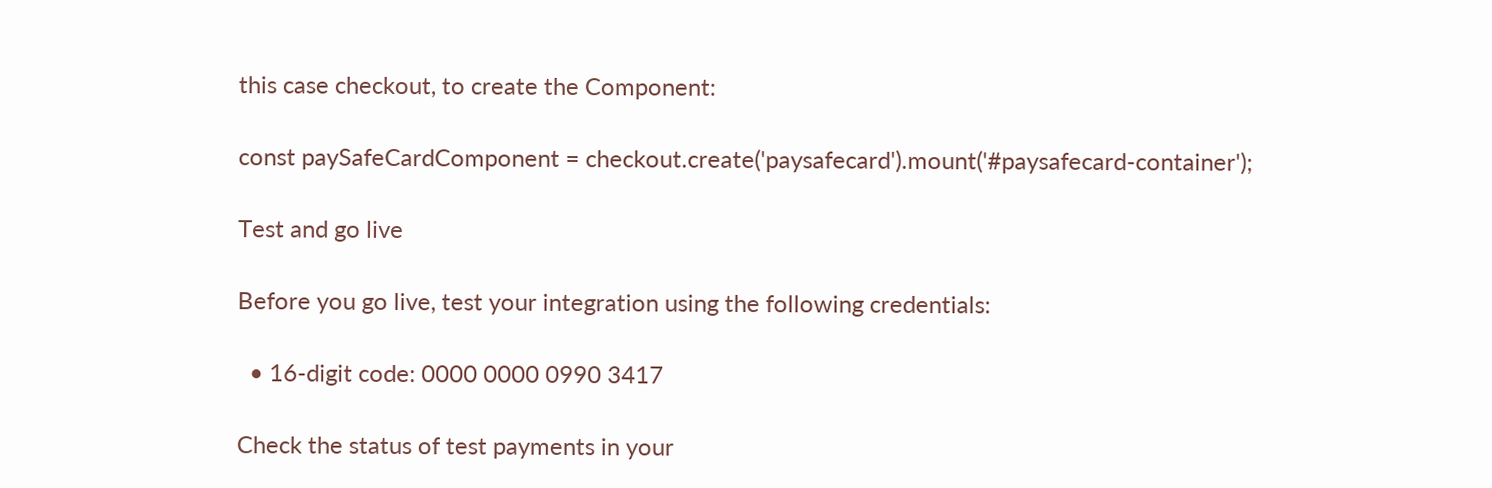this case checkout, to create the Component:

const paySafeCardComponent = checkout.create('paysafecard').mount('#paysafecard-container');

Test and go live

Before you go live, test your integration using the following credentials:

  • 16-digit code: 0000 0000 0990 3417

Check the status of test payments in your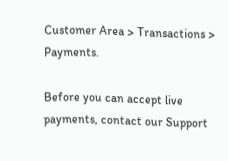Customer Area > Transactions > Payments.

Before you can accept live payments, contact our Support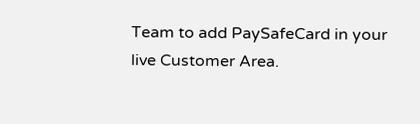Team to add PaySafeCard in your live Customer Area.